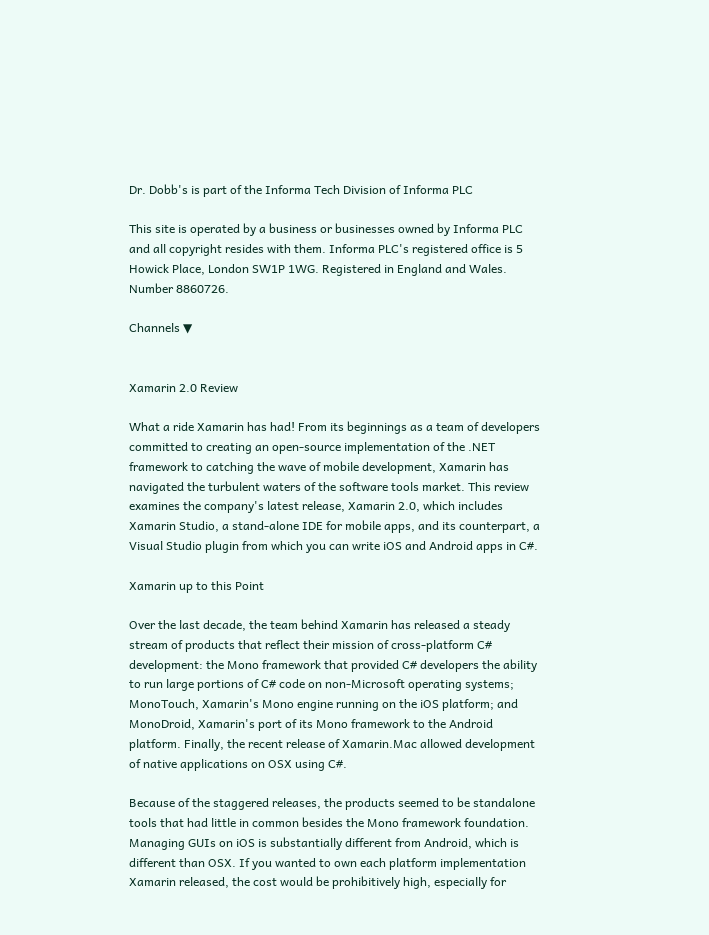Dr. Dobb's is part of the Informa Tech Division of Informa PLC

This site is operated by a business or businesses owned by Informa PLC and all copyright resides with them. Informa PLC's registered office is 5 Howick Place, London SW1P 1WG. Registered in England and Wales. Number 8860726.

Channels ▼


Xamarin 2.0 Review

What a ride Xamarin has had! From its beginnings as a team of developers committed to creating an open-source implementation of the .NET framework to catching the wave of mobile development, Xamarin has navigated the turbulent waters of the software tools market. This review examines the company's latest release, Xamarin 2.0, which includes Xamarin Studio, a stand-alone IDE for mobile apps, and its counterpart, a Visual Studio plugin from which you can write iOS and Android apps in C#.

Xamarin up to this Point

Over the last decade, the team behind Xamarin has released a steady stream of products that reflect their mission of cross-platform C# development: the Mono framework that provided C# developers the ability to run large portions of C# code on non-Microsoft operating systems; MonoTouch, Xamarin's Mono engine running on the iOS platform; and MonoDroid, Xamarin's port of its Mono framework to the Android platform. Finally, the recent release of Xamarin.Mac allowed development of native applications on OSX using C#.

Because of the staggered releases, the products seemed to be standalone tools that had little in common besides the Mono framework foundation. Managing GUIs on iOS is substantially different from Android, which is different than OSX. If you wanted to own each platform implementation  Xamarin released, the cost would be prohibitively high, especially for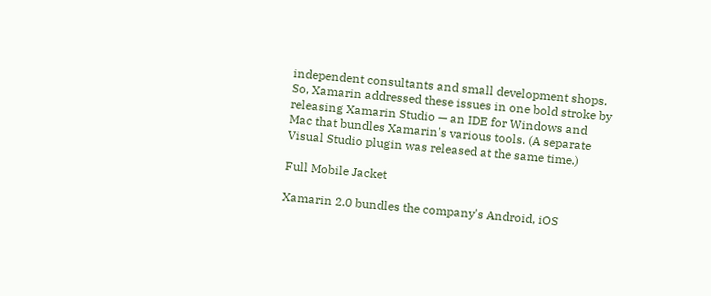independent consultants and small development shops. So, Xamarin addressed these issues in one bold stroke by releasing Xamarin Studio — an IDE for Windows and Mac that bundles Xamarin's various tools. (A separate Visual Studio plugin was released at the same time.)

Full Mobile Jacket

Xamarin 2.0 bundles the company's Android, iOS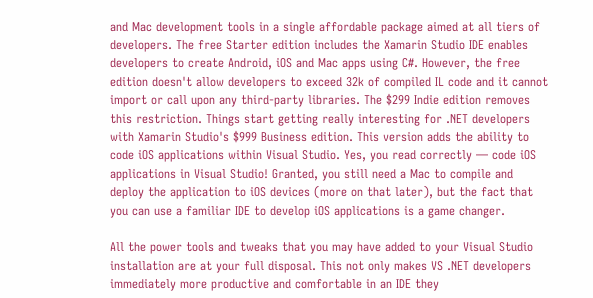and Mac development tools in a single affordable package aimed at all tiers of developers. The free Starter edition includes the Xamarin Studio IDE enables developers to create Android, iOS and Mac apps using C#. However, the free edition doesn't allow developers to exceed 32k of compiled IL code and it cannot import or call upon any third-party libraries. The $299 Indie edition removes this restriction. Things start getting really interesting for .NET developers with Xamarin Studio's $999 Business edition. This version adds the ability to code iOS applications within Visual Studio. Yes, you read correctly — code iOS applications in Visual Studio! Granted, you still need a Mac to compile and deploy the application to iOS devices (more on that later), but the fact that you can use a familiar IDE to develop iOS applications is a game changer.

All the power tools and tweaks that you may have added to your Visual Studio installation are at your full disposal. This not only makes VS .NET developers immediately more productive and comfortable in an IDE they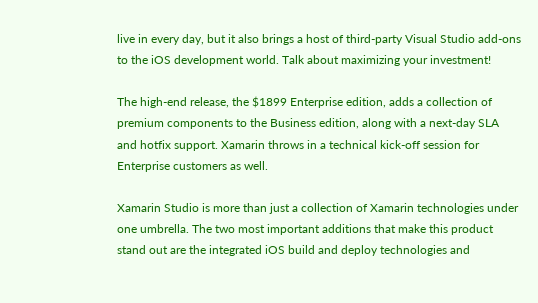live in every day, but it also brings a host of third-party Visual Studio add-ons to the iOS development world. Talk about maximizing your investment!

The high-end release, the $1899 Enterprise edition, adds a collection of premium components to the Business edition, along with a next-day SLA and hotfix support. Xamarin throws in a technical kick-off session for Enterprise customers as well.

Xamarin Studio is more than just a collection of Xamarin technologies under one umbrella. The two most important additions that make this product stand out are the integrated iOS build and deploy technologies and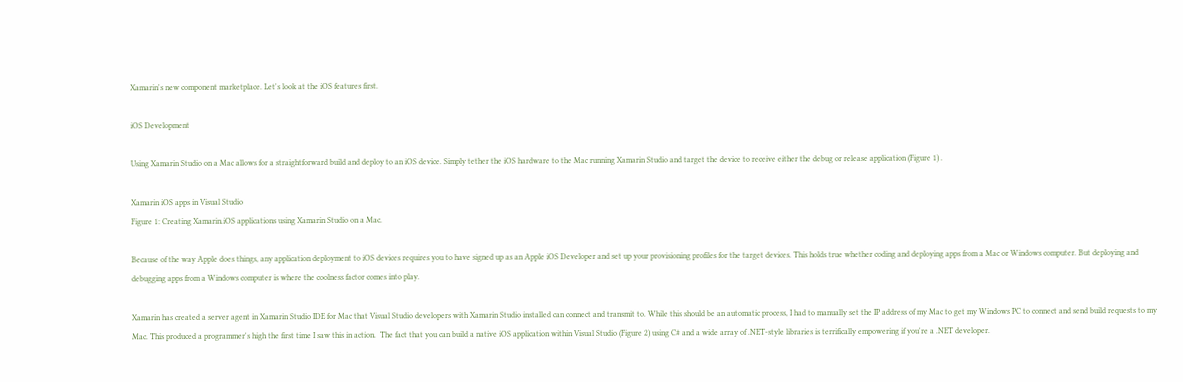Xamarin's new component marketplace. Let's look at the iOS features first.

iOS Development

Using Xamarin Studio on a Mac allows for a straightforward build and deploy to an iOS device. Simply tether the iOS hardware to the Mac running Xamarin Studio and target the device to receive either the debug or release application (Figure 1) .

Xamarin iOS apps in Visual Studio
Figure 1: Creating Xamarin.iOS applications using Xamarin Studio on a Mac.

Because of the way Apple does things, any application deployment to iOS devices requires you to have signed up as an Apple iOS Developer and set up your provisioning profiles for the target devices. This holds true whether coding and deploying apps from a Mac or Windows computer. But deploying and debugging apps from a Windows computer is where the coolness factor comes into play.

Xamarin has created a server agent in Xamarin Studio IDE for Mac that Visual Studio developers with Xamarin Studio installed can connect and transmit to. While this should be an automatic process, I had to manually set the IP address of my Mac to get my Windows PC to connect and send build requests to my Mac. This produced a programmer's high the first time I saw this in action.  The fact that you can build a native iOS application within Visual Studio (Figure 2) using C# and a wide array of .NET-style libraries is terrifically empowering if you're a .NET developer.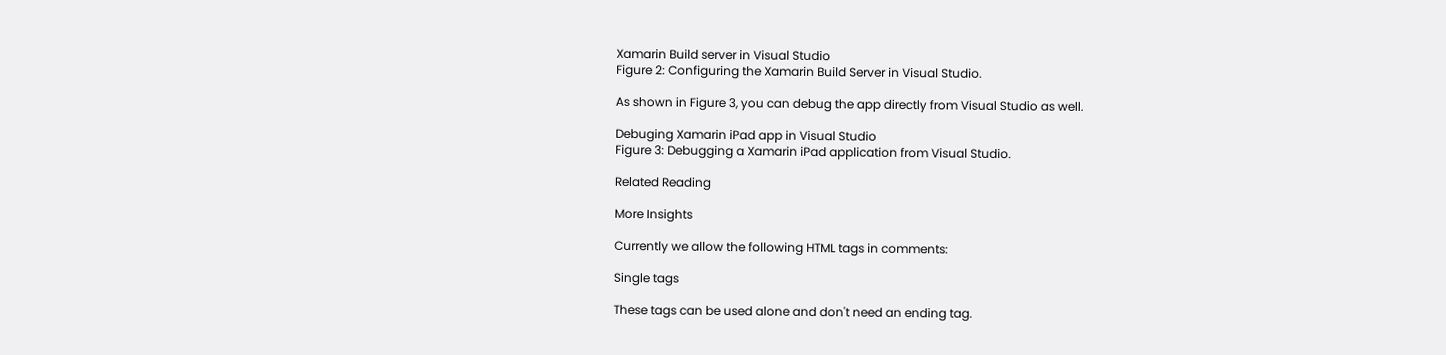Xamarin Build server in Visual Studio
Figure 2: Configuring the Xamarin Build Server in Visual Studio.

As shown in Figure 3, you can debug the app directly from Visual Studio as well.

Debuging Xamarin iPad app in Visual Studio
Figure 3: Debugging a Xamarin iPad application from Visual Studio.

Related Reading

More Insights

Currently we allow the following HTML tags in comments:

Single tags

These tags can be used alone and don't need an ending tag.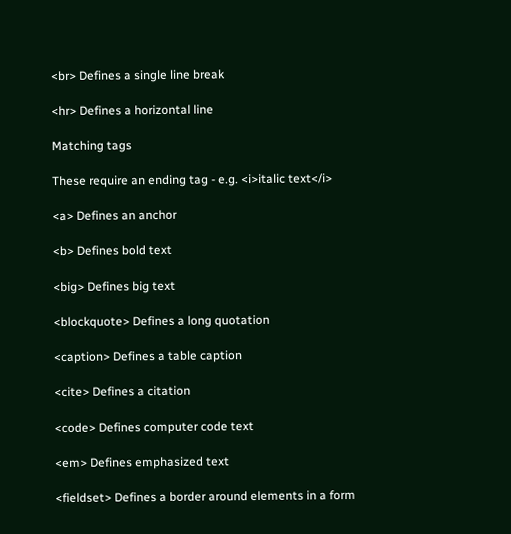<br> Defines a single line break

<hr> Defines a horizontal line

Matching tags

These require an ending tag - e.g. <i>italic text</i>

<a> Defines an anchor

<b> Defines bold text

<big> Defines big text

<blockquote> Defines a long quotation

<caption> Defines a table caption

<cite> Defines a citation

<code> Defines computer code text

<em> Defines emphasized text

<fieldset> Defines a border around elements in a form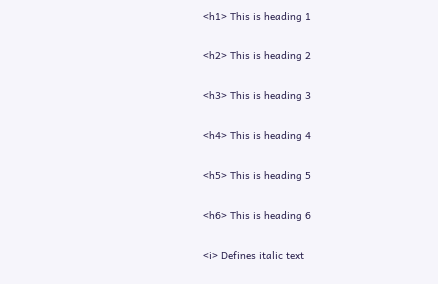<h1> This is heading 1

<h2> This is heading 2

<h3> This is heading 3

<h4> This is heading 4

<h5> This is heading 5

<h6> This is heading 6

<i> Defines italic text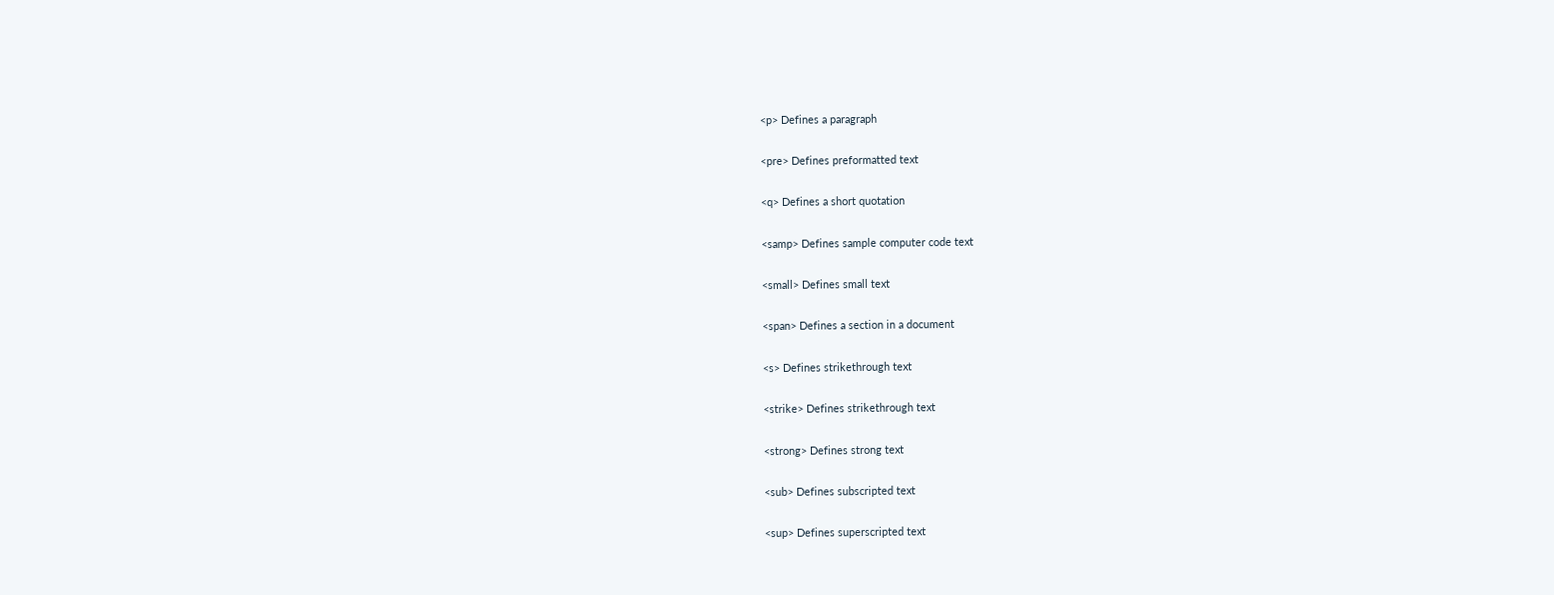<p> Defines a paragraph

<pre> Defines preformatted text

<q> Defines a short quotation

<samp> Defines sample computer code text

<small> Defines small text

<span> Defines a section in a document

<s> Defines strikethrough text

<strike> Defines strikethrough text

<strong> Defines strong text

<sub> Defines subscripted text

<sup> Defines superscripted text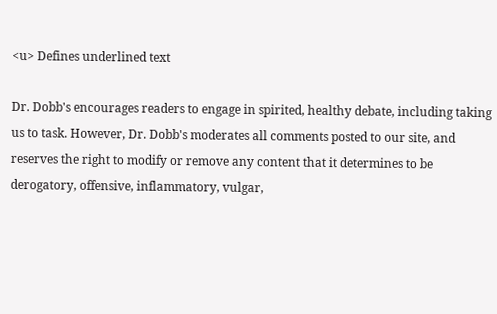<u> Defines underlined text

Dr. Dobb's encourages readers to engage in spirited, healthy debate, including taking us to task. However, Dr. Dobb's moderates all comments posted to our site, and reserves the right to modify or remove any content that it determines to be derogatory, offensive, inflammatory, vulgar,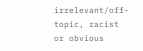irrelevant/off-topic, racist or obvious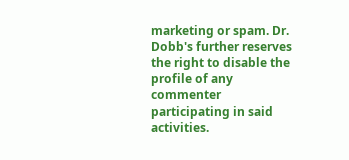marketing or spam. Dr. Dobb's further reserves the right to disable the profile of any commenter participating in said activities.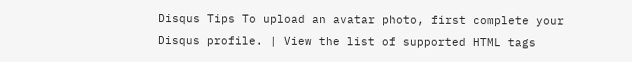Disqus Tips To upload an avatar photo, first complete your Disqus profile. | View the list of supported HTML tags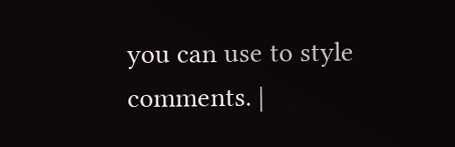you can use to style comments. |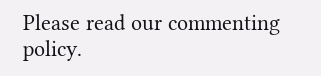Please read our commenting policy.